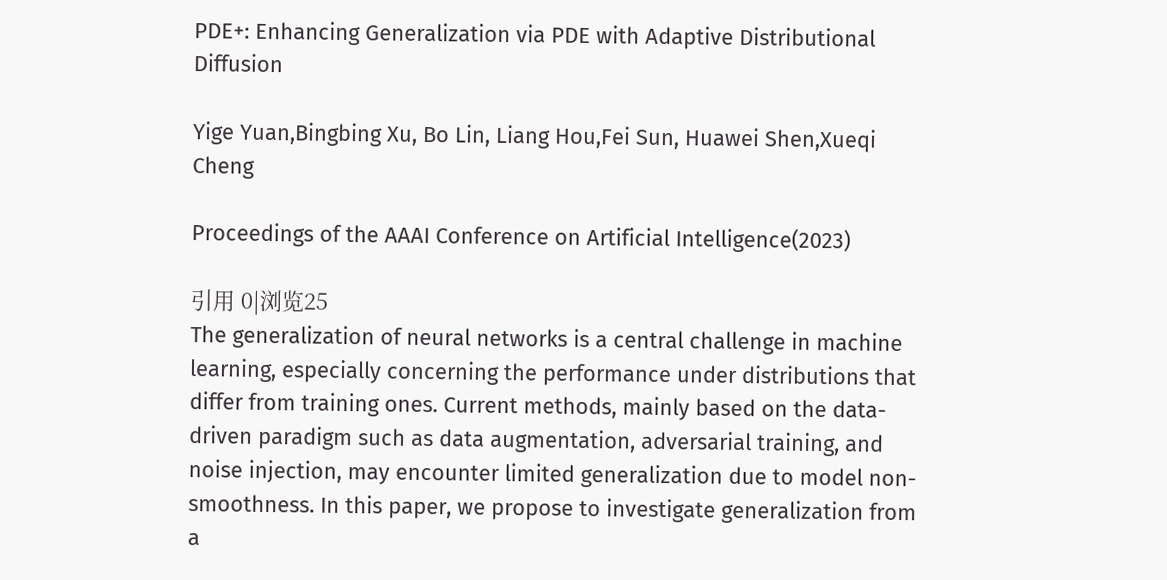PDE+: Enhancing Generalization via PDE with Adaptive Distributional Diffusion

Yige Yuan,Bingbing Xu, Bo Lin, Liang Hou,Fei Sun, Huawei Shen,Xueqi Cheng

Proceedings of the AAAI Conference on Artificial Intelligence(2023)

引用 0|浏览25
The generalization of neural networks is a central challenge in machine learning, especially concerning the performance under distributions that differ from training ones. Current methods, mainly based on the data-driven paradigm such as data augmentation, adversarial training, and noise injection, may encounter limited generalization due to model non-smoothness. In this paper, we propose to investigate generalization from a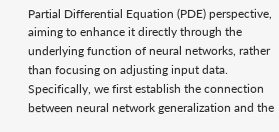Partial Differential Equation (PDE) perspective, aiming to enhance it directly through the underlying function of neural networks, rather than focusing on adjusting input data. Specifically, we first establish the connection between neural network generalization and the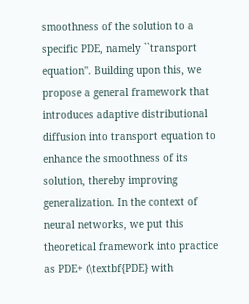smoothness of the solution to a specific PDE, namely ``transport equation''. Building upon this, we propose a general framework that introduces adaptive distributional diffusion into transport equation to enhance the smoothness of its solution, thereby improving generalization. In the context of neural networks, we put this theoretical framework into practice as PDE+ (\textbf{PDE} with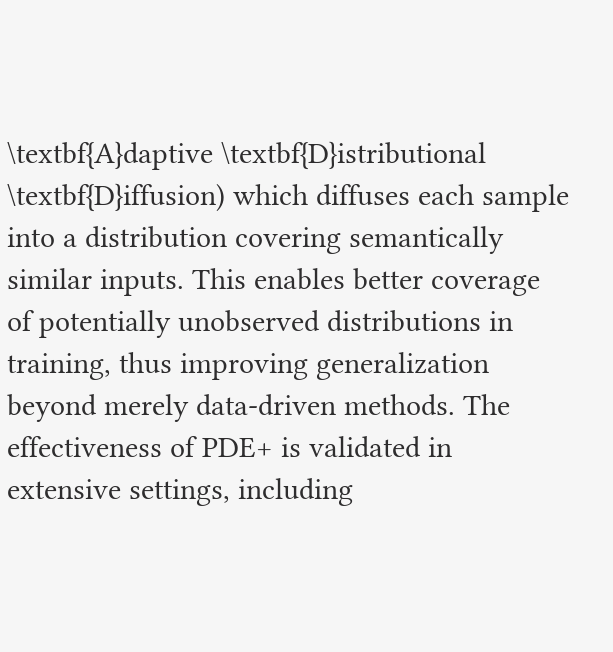\textbf{A}daptive \textbf{D}istributional \textbf{D}iffusion) which diffuses each sample into a distribution covering semantically similar inputs. This enables better coverage of potentially unobserved distributions in training, thus improving generalization beyond merely data-driven methods. The effectiveness of PDE+ is validated in extensive settings, including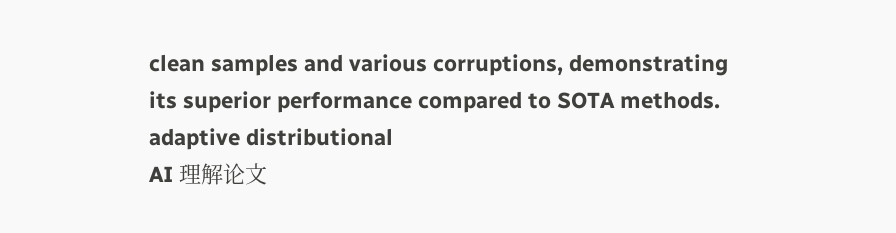clean samples and various corruptions, demonstrating its superior performance compared to SOTA methods.
adaptive distributional
AI 理解论文